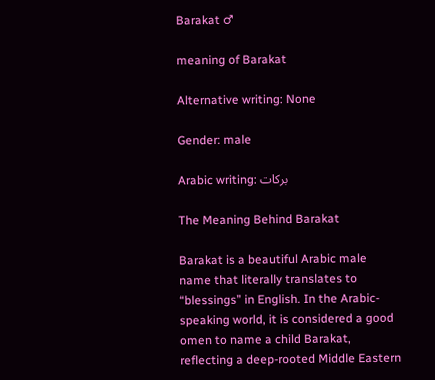Barakat ♂

meaning of Barakat

Alternative writing: None

Gender: male

Arabic writing: بركات

The Meaning Behind Barakat

Barakat is a beautiful Arabic male name that literally translates to “blessings” in English. In the Arabic-speaking world, it is considered a good omen to name a child Barakat, reflecting a deep-rooted Middle Eastern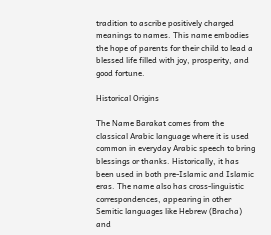tradition to ascribe positively charged meanings to names. This name embodies the hope of parents for their child to lead a blessed life filled with joy, prosperity, and good fortune.

Historical Origins

The Name Barakat comes from the classical Arabic language where it is used common in everyday Arabic speech to bring blessings or thanks. Historically, it has been used in both pre-Islamic and Islamic eras. The name also has cross-linguistic correspondences, appearing in other Semitic languages like Hebrew (Bracha) and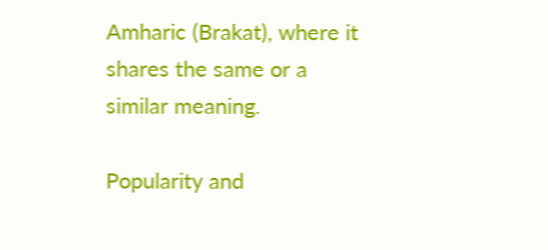Amharic (Brakat), where it shares the same or a similar meaning.

Popularity and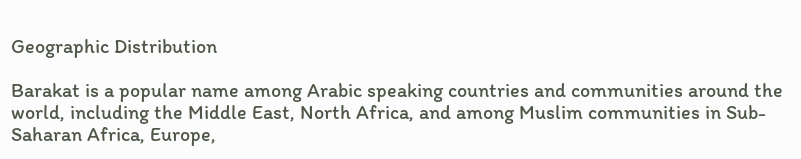Geographic Distribution

Barakat is a popular name among Arabic speaking countries and communities around the world, including the Middle East, North Africa, and among Muslim communities in Sub-Saharan Africa, Europe,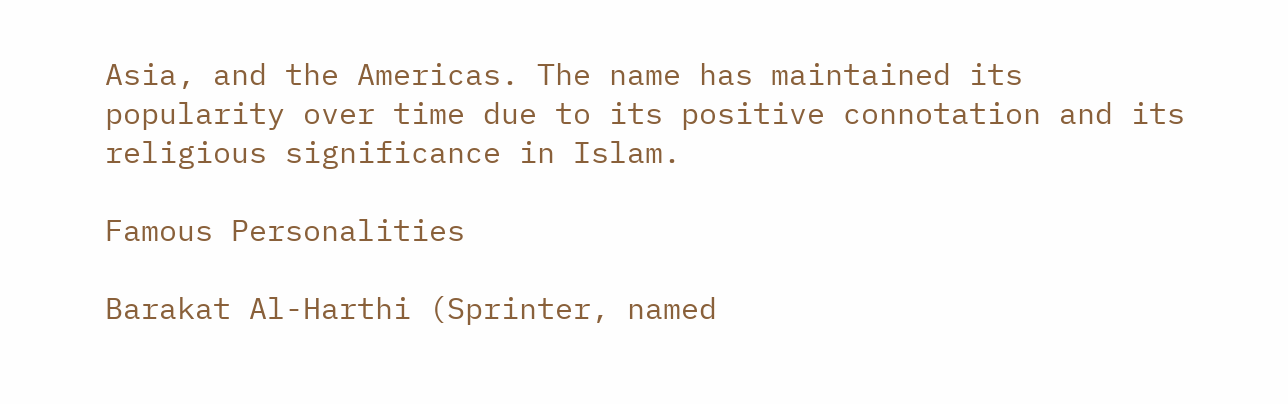Asia, and the Americas. The name has maintained its popularity over time due to its positive connotation and its religious significance in Islam.

Famous Personalities

Barakat Al-Harthi (Sprinter, named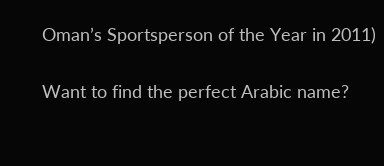Oman’s Sportsperson of the Year in 2011)

Want to find the perfect Arabic name?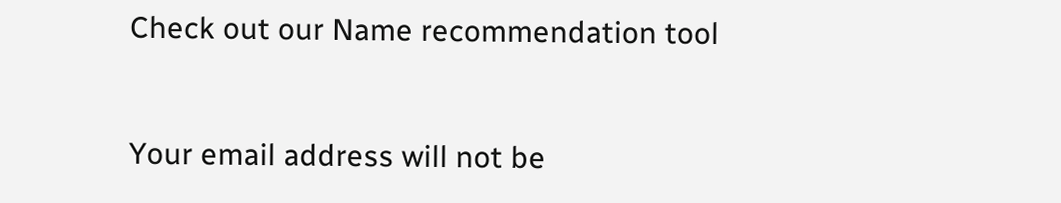Check out our Name recommendation tool


Your email address will not be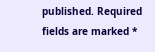published. Required fields are marked *